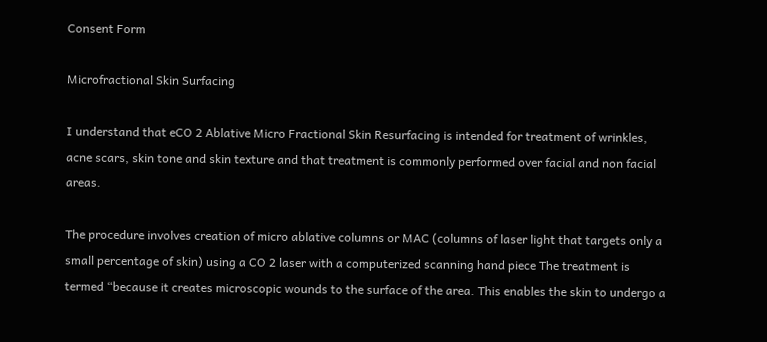Consent Form

Microfractional Skin Surfacing

I understand that eCO 2 Ablative Micro Fractional Skin Resurfacing is intended for treatment of wrinkles, acne scars, skin tone and skin texture and that treatment is commonly performed over facial and non facial areas.

The procedure involves creation of micro ablative columns or MAC (columns of laser light that targets only a small percentage of skin) using a CO 2 laser with a computerized scanning hand piece The treatment is termed “because it creates microscopic wounds to the surface of the area. This enables the skin to undergo a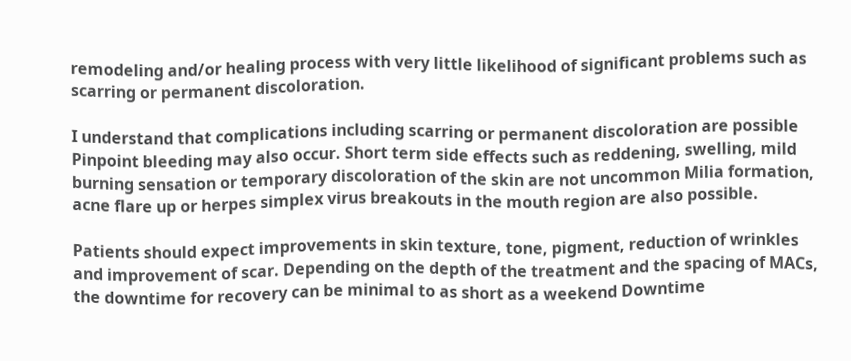remodeling and/or healing process with very little likelihood of significant problems such as scarring or permanent discoloration.

I understand that complications including scarring or permanent discoloration are possible Pinpoint bleeding may also occur. Short term side effects such as reddening, swelling, mild burning sensation or temporary discoloration of the skin are not uncommon Milia formation, acne flare up or herpes simplex virus breakouts in the mouth region are also possible.

Patients should expect improvements in skin texture, tone, pigment, reduction of wrinkles and improvement of scar. Depending on the depth of the treatment and the spacing of MACs, the downtime for recovery can be minimal to as short as a weekend Downtime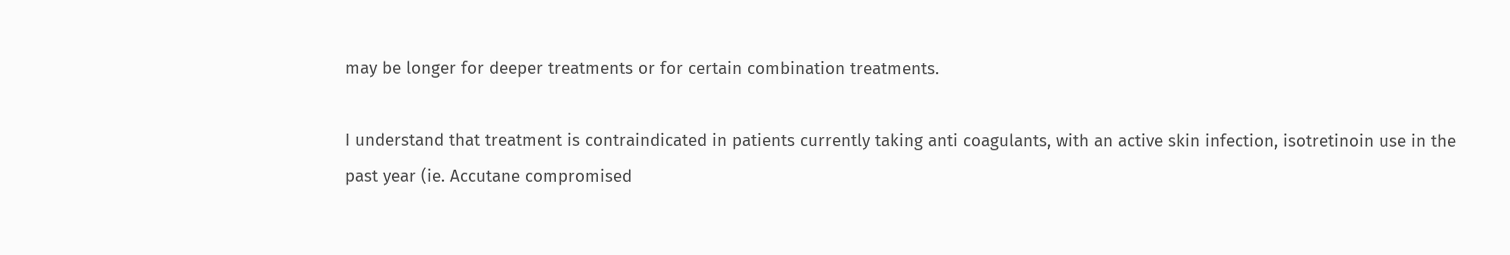may be longer for deeper treatments or for certain combination treatments.

I understand that treatment is contraindicated in patients currently taking anti coagulants, with an active skin infection, isotretinoin use in the past year (ie. Accutane compromised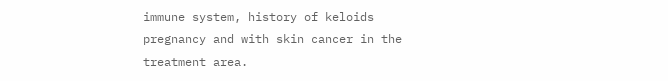immune system, history of keloids pregnancy and with skin cancer in the treatment area.